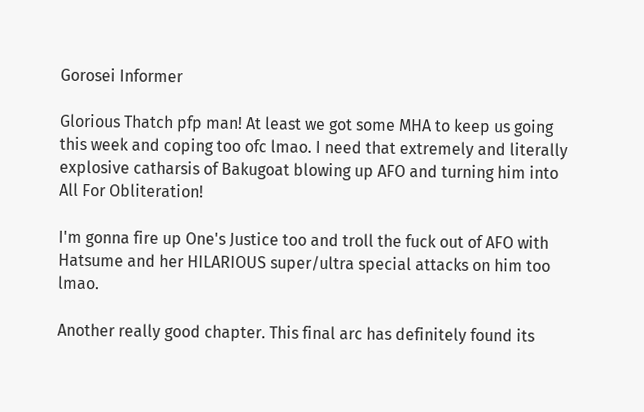Gorosei Informer

Glorious Thatch pfp man! At least we got some MHA to keep us going this week and coping too ofc lmao. I need that extremely and literally explosive catharsis of Bakugoat blowing up AFO and turning him into All For Obliteration!

I'm gonna fire up One's Justice too and troll the fuck out of AFO with Hatsume and her HILARIOUS super/ultra special attacks on him too lmao.

Another really good chapter. This final arc has definitely found its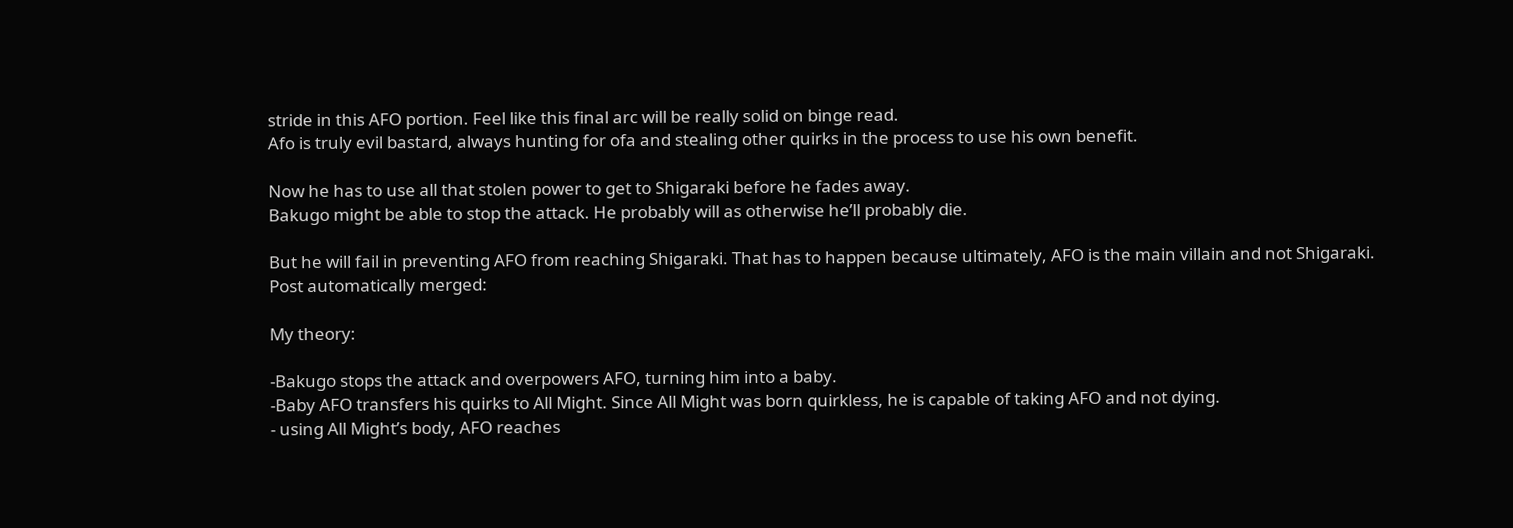stride in this AFO portion. Feel like this final arc will be really solid on binge read.
Afo is truly evil bastard, always hunting for ofa and stealing other quirks in the process to use his own benefit.

Now he has to use all that stolen power to get to Shigaraki before he fades away.
Bakugo might be able to stop the attack. He probably will as otherwise he’ll probably die.

But he will fail in preventing AFO from reaching Shigaraki. That has to happen because ultimately, AFO is the main villain and not Shigaraki.
Post automatically merged:

My theory:

-Bakugo stops the attack and overpowers AFO, turning him into a baby.
-Baby AFO transfers his quirks to All Might. Since All Might was born quirkless, he is capable of taking AFO and not dying.
- using All Might’s body, AFO reaches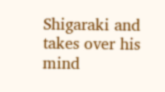Shigaraki and takes over his mind